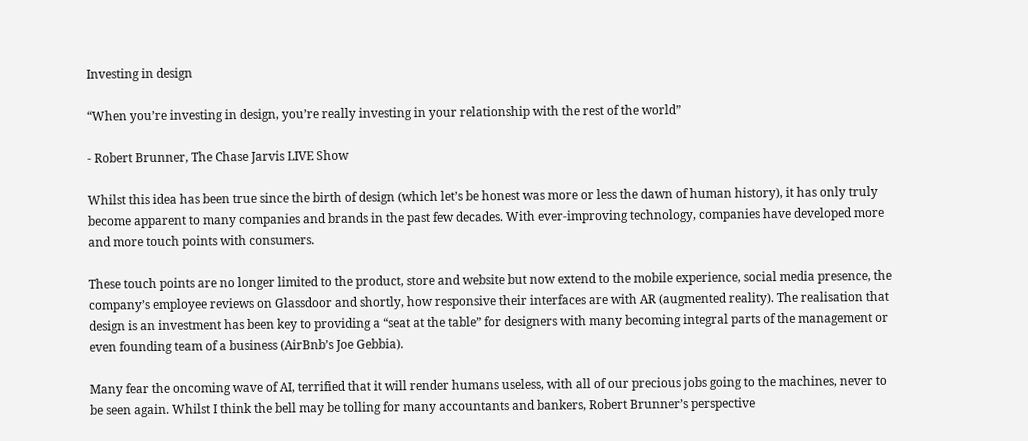Investing in design

“When you’re investing in design, you’re really investing in your relationship with the rest of the world”

- Robert Brunner, The Chase Jarvis LIVE Show

Whilst this idea has been true since the birth of design (which let’s be honest was more or less the dawn of human history), it has only truly become apparent to many companies and brands in the past few decades. With ever-improving technology, companies have developed more and more touch points with consumers.

These touch points are no longer limited to the product, store and website but now extend to the mobile experience, social media presence, the company’s employee reviews on Glassdoor and shortly, how responsive their interfaces are with AR (augmented reality). The realisation that design is an investment has been key to providing a “seat at the table” for designers with many becoming integral parts of the management or even founding team of a business (AirBnb’s Joe Gebbia).

Many fear the oncoming wave of AI, terrified that it will render humans useless, with all of our precious jobs going to the machines, never to be seen again. Whilst I think the bell may be tolling for many accountants and bankers, Robert Brunner’s perspective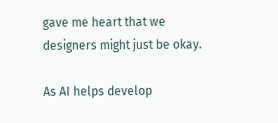gave me heart that we designers might just be okay.

As AI helps develop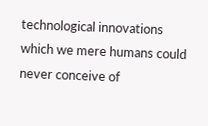technological innovations which we mere humans could never conceive of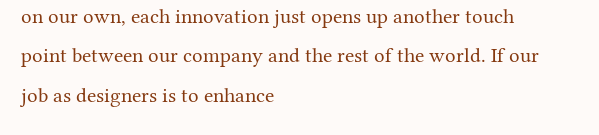on our own, each innovation just opens up another touch point between our company and the rest of the world. If our job as designers is to enhance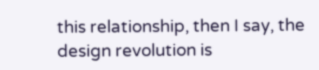this relationship, then I say, the design revolution is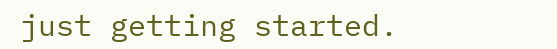just getting started.